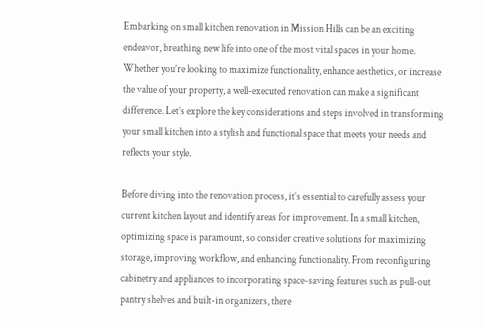Embarking on small kitchen renovation in Mission Hills can be an exciting endeavor, breathing new life into one of the most vital spaces in your home. Whether you’re looking to maximize functionality, enhance aesthetics, or increase the value of your property, a well-executed renovation can make a significant difference. Let’s explore the key considerations and steps involved in transforming your small kitchen into a stylish and functional space that meets your needs and reflects your style.

Before diving into the renovation process, it’s essential to carefully assess your current kitchen layout and identify areas for improvement. In a small kitchen, optimizing space is paramount, so consider creative solutions for maximizing storage, improving workflow, and enhancing functionality. From reconfiguring cabinetry and appliances to incorporating space-saving features such as pull-out pantry shelves and built-in organizers, there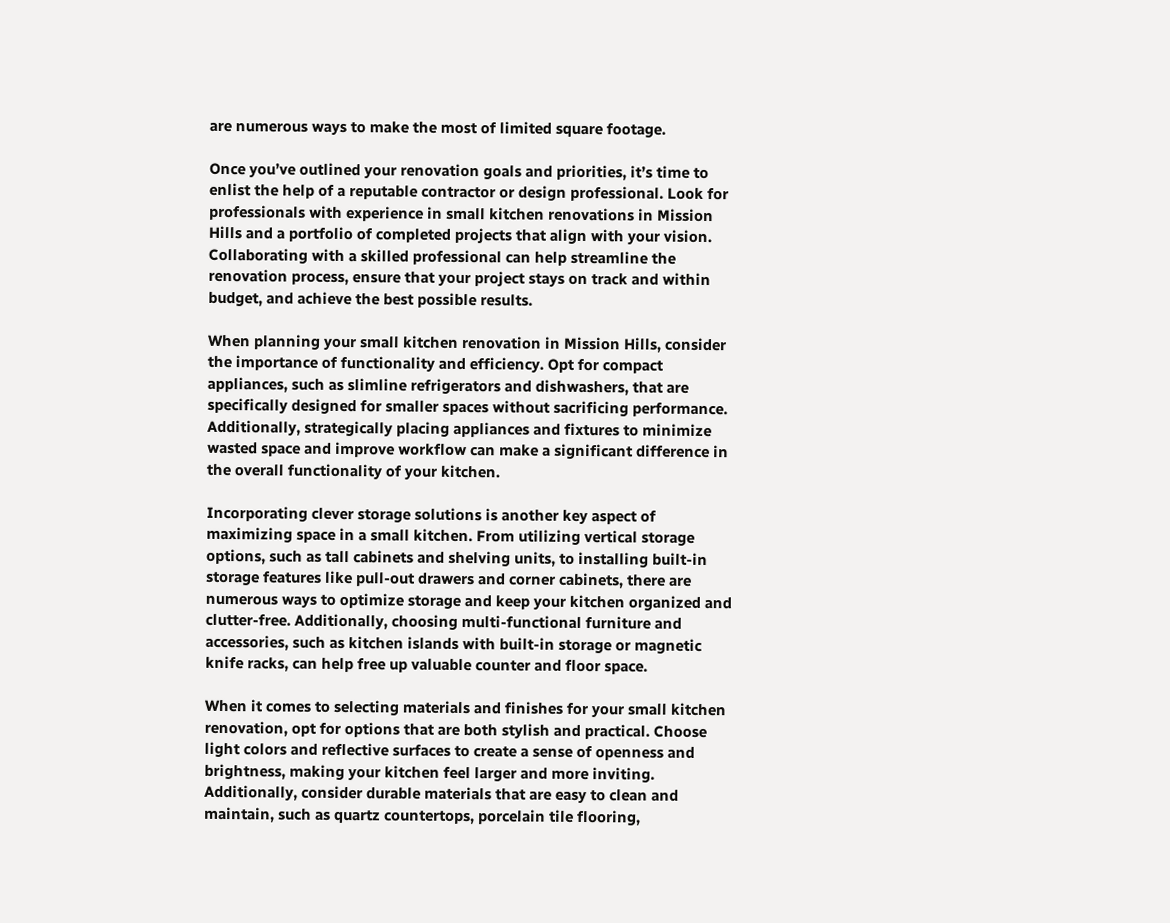are numerous ways to make the most of limited square footage.

Once you’ve outlined your renovation goals and priorities, it’s time to enlist the help of a reputable contractor or design professional. Look for professionals with experience in small kitchen renovations in Mission Hills and a portfolio of completed projects that align with your vision. Collaborating with a skilled professional can help streamline the renovation process, ensure that your project stays on track and within budget, and achieve the best possible results.

When planning your small kitchen renovation in Mission Hills, consider the importance of functionality and efficiency. Opt for compact appliances, such as slimline refrigerators and dishwashers, that are specifically designed for smaller spaces without sacrificing performance. Additionally, strategically placing appliances and fixtures to minimize wasted space and improve workflow can make a significant difference in the overall functionality of your kitchen.

Incorporating clever storage solutions is another key aspect of maximizing space in a small kitchen. From utilizing vertical storage options, such as tall cabinets and shelving units, to installing built-in storage features like pull-out drawers and corner cabinets, there are numerous ways to optimize storage and keep your kitchen organized and clutter-free. Additionally, choosing multi-functional furniture and accessories, such as kitchen islands with built-in storage or magnetic knife racks, can help free up valuable counter and floor space.

When it comes to selecting materials and finishes for your small kitchen renovation, opt for options that are both stylish and practical. Choose light colors and reflective surfaces to create a sense of openness and brightness, making your kitchen feel larger and more inviting. Additionally, consider durable materials that are easy to clean and maintain, such as quartz countertops, porcelain tile flooring,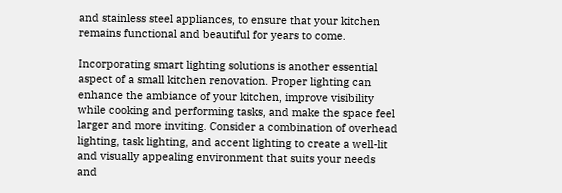and stainless steel appliances, to ensure that your kitchen remains functional and beautiful for years to come.

Incorporating smart lighting solutions is another essential aspect of a small kitchen renovation. Proper lighting can enhance the ambiance of your kitchen, improve visibility while cooking and performing tasks, and make the space feel larger and more inviting. Consider a combination of overhead lighting, task lighting, and accent lighting to create a well-lit and visually appealing environment that suits your needs and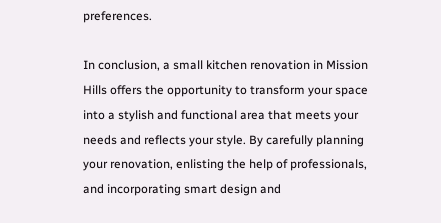preferences.

In conclusion, a small kitchen renovation in Mission Hills offers the opportunity to transform your space into a stylish and functional area that meets your needs and reflects your style. By carefully planning your renovation, enlisting the help of professionals, and incorporating smart design and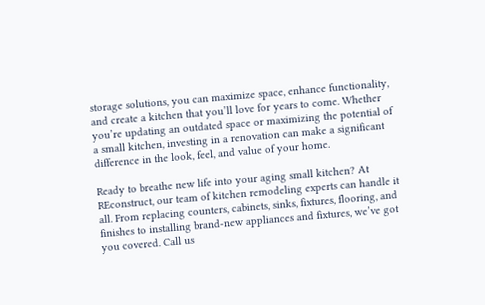storage solutions, you can maximize space, enhance functionality, and create a kitchen that you’ll love for years to come. Whether you’re updating an outdated space or maximizing the potential of a small kitchen, investing in a renovation can make a significant difference in the look, feel, and value of your home.

Ready to breathe new life into your aging small kitchen? At REconstruct, our team of kitchen remodeling experts can handle it all. From replacing counters, cabinets, sinks, fixtures, flooring, and finishes to installing brand-new appliances and fixtures, we’ve got you covered. Call us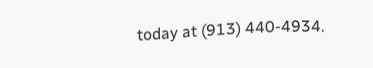today at (913) 440-4934.